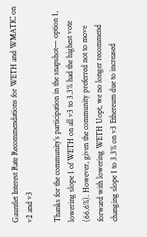Gauntlet Interest Rate Recommendations for WETH and WMATIC on v2 and v3

Thanks for the community’s participation in the snapshot— option 1, lowering slope 1 of WETH on all v3 to 3.3% had the highest vote (66.6%). However, given the community preferred not to move forward with lowering WETH Uopt, we no longer recommend changing slope 1 to 3.3% on v3 Ethereum due to increased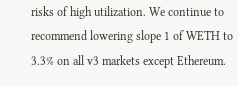risks of high utilization. We continue to recommend lowering slope 1 of WETH to 3.3% on all v3 markets except Ethereum.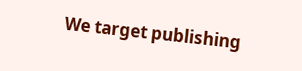We target publishing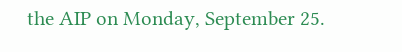the AIP on Monday, September 25.